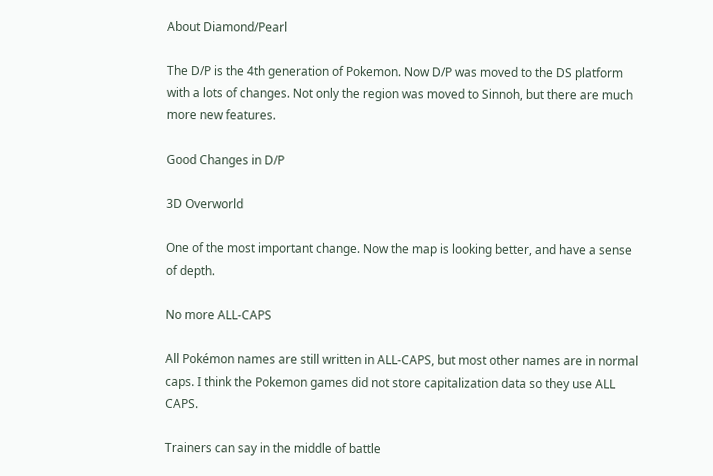About Diamond/Pearl

The D/P is the 4th generation of Pokemon. Now D/P was moved to the DS platform with a lots of changes. Not only the region was moved to Sinnoh, but there are much more new features.

Good Changes in D/P

3D Overworld

One of the most important change. Now the map is looking better, and have a sense of depth.

No more ALL-CAPS

All Pokémon names are still written in ALL-CAPS, but most other names are in normal caps. I think the Pokemon games did not store capitalization data so they use ALL CAPS.

Trainers can say in the middle of battle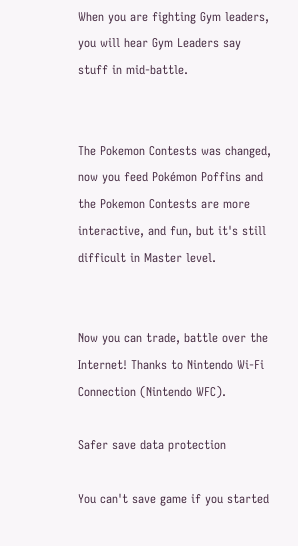When you are fighting Gym leaders, you will hear Gym Leaders say stuff in mid-battle.


The Pokemon Contests was changed, now you feed Pokémon Poffins and the Pokemon Contests are more interactive, and fun, but it's still difficult in Master level.


Now you can trade, battle over the Internet! Thanks to Nintendo Wi-Fi Connection (Nintendo WFC).

Safer save data protection

You can't save game if you started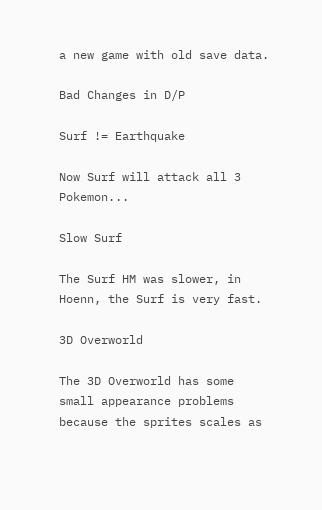a new game with old save data.

Bad Changes in D/P

Surf != Earthquake

Now Surf will attack all 3 Pokemon...

Slow Surf

The Surf HM was slower, in Hoenn, the Surf is very fast.

3D Overworld

The 3D Overworld has some small appearance problems because the sprites scales as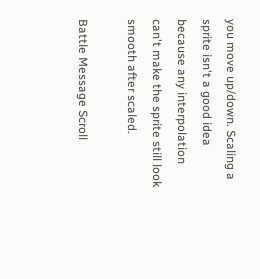you move up/down. Scaling a sprite isn't a good idea because any interpolation can't make the sprite still look smooth after scaled.

Battle Message Scroll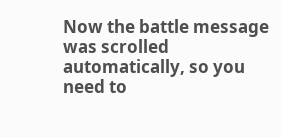Now the battle message was scrolled automatically, so you need to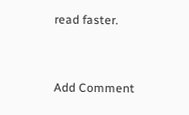read faster.


Add Comment